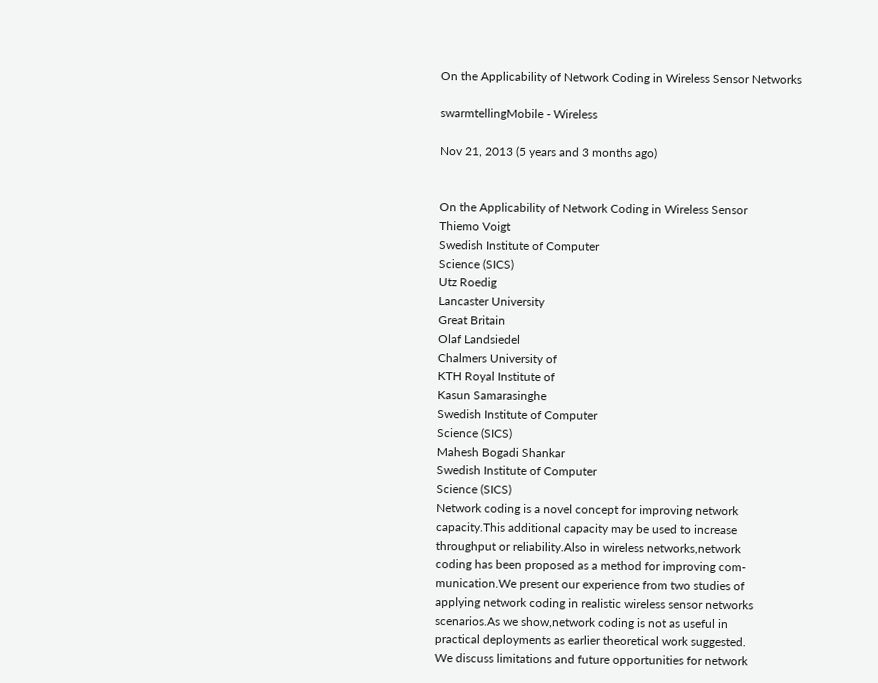On the Applicability of Network Coding in Wireless Sensor Networks

swarmtellingMobile - Wireless

Nov 21, 2013 (5 years and 3 months ago)


On the Applicability of Network Coding in Wireless Sensor
Thiemo Voigt
Swedish Institute of Computer
Science (SICS)
Utz Roedig
Lancaster University
Great Britain
Olaf Landsiedel
Chalmers University of
KTH Royal Institute of
Kasun Samarasinghe
Swedish Institute of Computer
Science (SICS)
Mahesh Bogadi Shankar
Swedish Institute of Computer
Science (SICS)
Network coding is a novel concept for improving network
capacity.This additional capacity may be used to increase
throughput or reliability.Also in wireless networks,network
coding has been proposed as a method for improving com-
munication.We present our experience from two studies of
applying network coding in realistic wireless sensor networks
scenarios.As we show,network coding is not as useful in
practical deployments as earlier theoretical work suggested.
We discuss limitations and future opportunities for network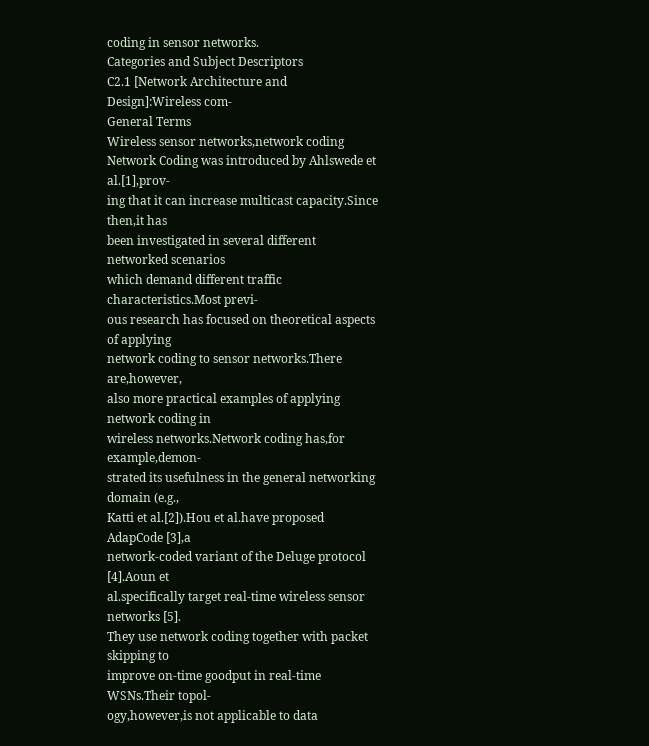coding in sensor networks.
Categories and Subject Descriptors
C2.1 [Network Architecture and Design]:Wireless com-
General Terms
Wireless sensor networks,network coding
Network Coding was introduced by Ahlswede et al.[1],prov-
ing that it can increase multicast capacity.Since then,it has
been investigated in several different networked scenarios
which demand different traffic characteristics.Most previ-
ous research has focused on theoretical aspects of applying
network coding to sensor networks.There are,however,
also more practical examples of applying network coding in
wireless networks.Network coding has,for example,demon-
strated its usefulness in the general networking domain (e.g.,
Katti et al.[2]).Hou et al.have proposed AdapCode [3],a
network-coded variant of the Deluge protocol [4].Aoun et
al.specifically target real-time wireless sensor networks [5].
They use network coding together with packet skipping to
improve on-time goodput in real-time WSNs.Their topol-
ogy,however,is not applicable to data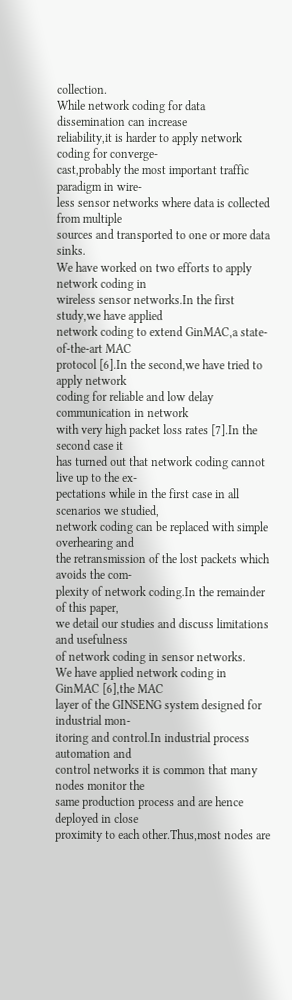collection.
While network coding for data dissemination can increase
reliability,it is harder to apply network coding for converge-
cast,probably the most important traffic paradigm in wire-
less sensor networks where data is collected from multiple
sources and transported to one or more data sinks.
We have worked on two efforts to apply network coding in
wireless sensor networks.In the first study,we have applied
network coding to extend GinMAC,a state-of-the-art MAC
protocol [6].In the second,we have tried to apply network
coding for reliable and low delay communication in network
with very high packet loss rates [7].In the second case it
has turned out that network coding cannot live up to the ex-
pectations while in the first case in all scenarios we studied,
network coding can be replaced with simple overhearing and
the retransmission of the lost packets which avoids the com-
plexity of network coding.In the remainder of this paper,
we detail our studies and discuss limitations and usefulness
of network coding in sensor networks.
We have applied network coding in GinMAC [6],the MAC
layer of the GINSENG system designed for industrial mon-
itoring and control.In industrial process automation and
control networks it is common that many nodes monitor the
same production process and are hence deployed in close
proximity to each other.Thus,most nodes are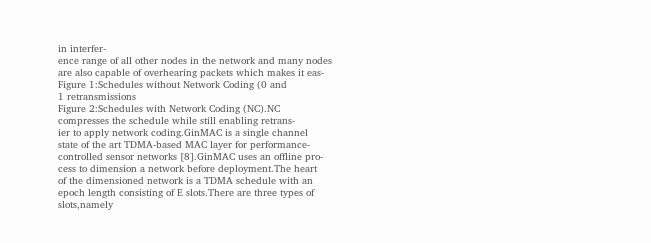in interfer-
ence range of all other nodes in the network and many nodes
are also capable of overhearing packets which makes it eas-
Figure 1:Schedules without Network Coding (0 and
1 retransmissions
Figure 2:Schedules with Network Coding (NC).NC
compresses the schedule while still enabling retrans-
ier to apply network coding.GinMAC is a single channel
state of the art TDMA-based MAC layer for performance-
controlled sensor networks [8].GinMAC uses an offline pro-
cess to dimension a network before deployment.The heart
of the dimensioned network is a TDMA schedule with an
epoch length consisting of E slots.There are three types of
slots,namely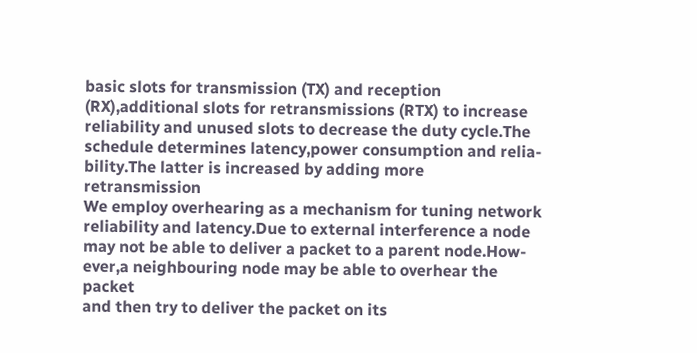basic slots for transmission (TX) and reception
(RX),additional slots for retransmissions (RTX) to increase
reliability and unused slots to decrease the duty cycle.The
schedule determines latency,power consumption and relia-
bility.The latter is increased by adding more retransmission
We employ overhearing as a mechanism for tuning network
reliability and latency.Due to external interference a node
may not be able to deliver a packet to a parent node.How-
ever,a neighbouring node may be able to overhear the packet
and then try to deliver the packet on its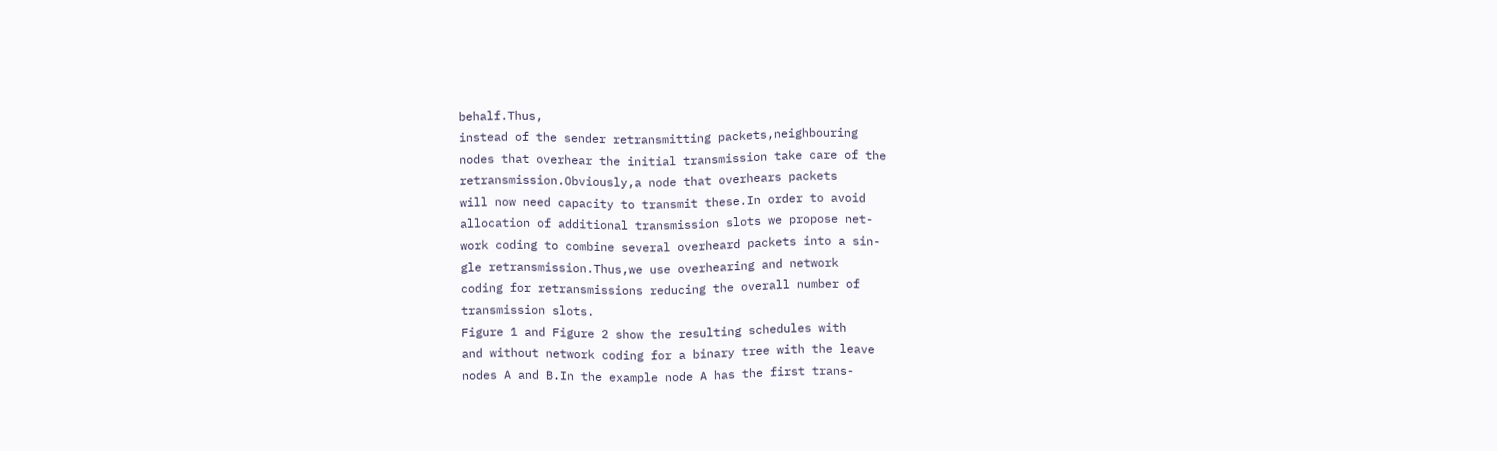behalf.Thus,
instead of the sender retransmitting packets,neighbouring
nodes that overhear the initial transmission take care of the
retransmission.Obviously,a node that overhears packets
will now need capacity to transmit these.In order to avoid
allocation of additional transmission slots we propose net-
work coding to combine several overheard packets into a sin-
gle retransmission.Thus,we use overhearing and network
coding for retransmissions reducing the overall number of
transmission slots.
Figure 1 and Figure 2 show the resulting schedules with
and without network coding for a binary tree with the leave
nodes A and B.In the example node A has the first trans-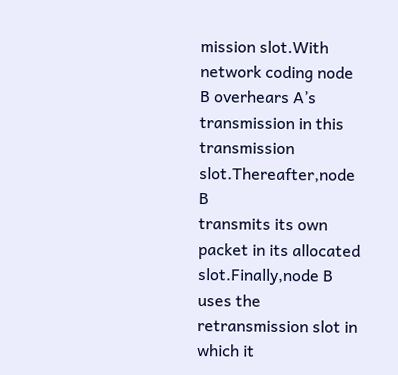mission slot.With network coding node B overhears A’s
transmission in this transmission slot.Thereafter,node B
transmits its own packet in its allocated slot.Finally,node B
uses the retransmission slot in which it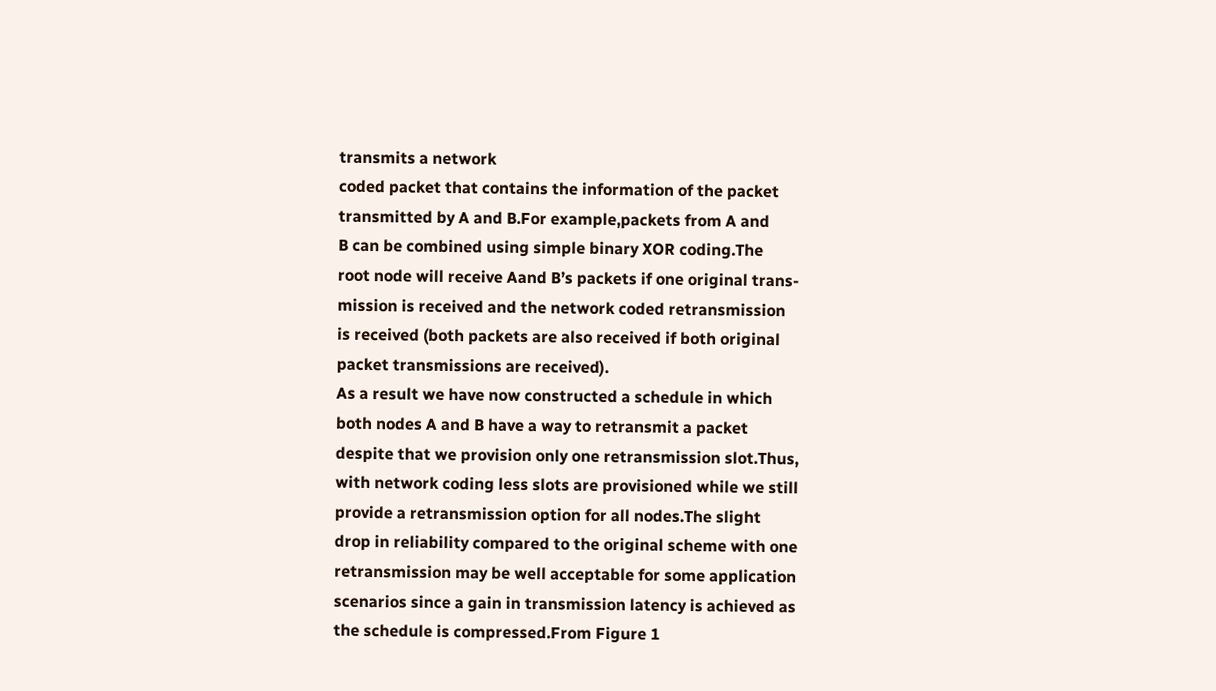transmits a network
coded packet that contains the information of the packet
transmitted by A and B.For example,packets from A and
B can be combined using simple binary XOR coding.The
root node will receive Aand B’s packets if one original trans-
mission is received and the network coded retransmission
is received (both packets are also received if both original
packet transmissions are received).
As a result we have now constructed a schedule in which
both nodes A and B have a way to retransmit a packet
despite that we provision only one retransmission slot.Thus,
with network coding less slots are provisioned while we still
provide a retransmission option for all nodes.The slight
drop in reliability compared to the original scheme with one
retransmission may be well acceptable for some application
scenarios since a gain in transmission latency is achieved as
the schedule is compressed.From Figure 1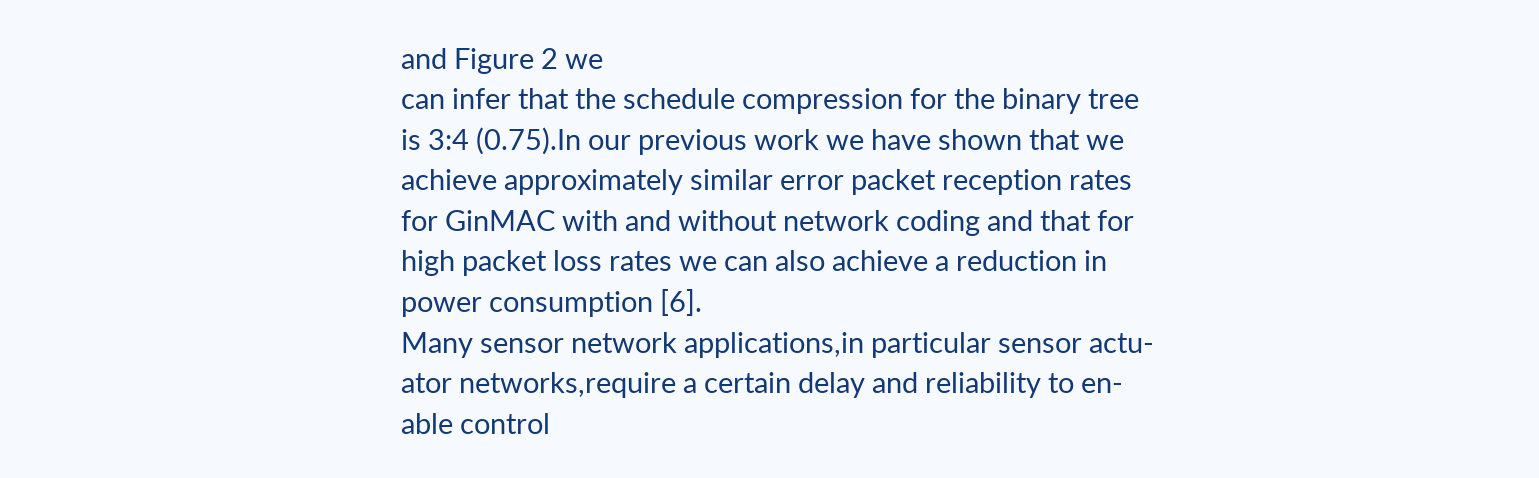and Figure 2 we
can infer that the schedule compression for the binary tree
is 3:4 (0.75).In our previous work we have shown that we
achieve approximately similar error packet reception rates
for GinMAC with and without network coding and that for
high packet loss rates we can also achieve a reduction in
power consumption [6].
Many sensor network applications,in particular sensor actu-
ator networks,require a certain delay and reliability to en-
able control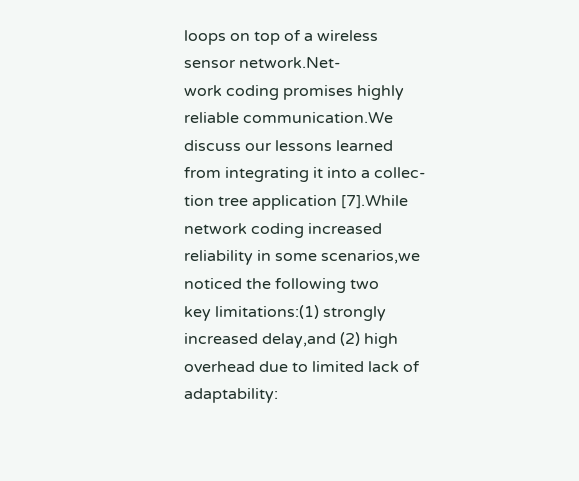loops on top of a wireless sensor network.Net-
work coding promises highly reliable communication.We
discuss our lessons learned from integrating it into a collec-
tion tree application [7].While network coding increased
reliability in some scenarios,we noticed the following two
key limitations:(1) strongly increased delay,and (2) high
overhead due to limited lack of adaptability: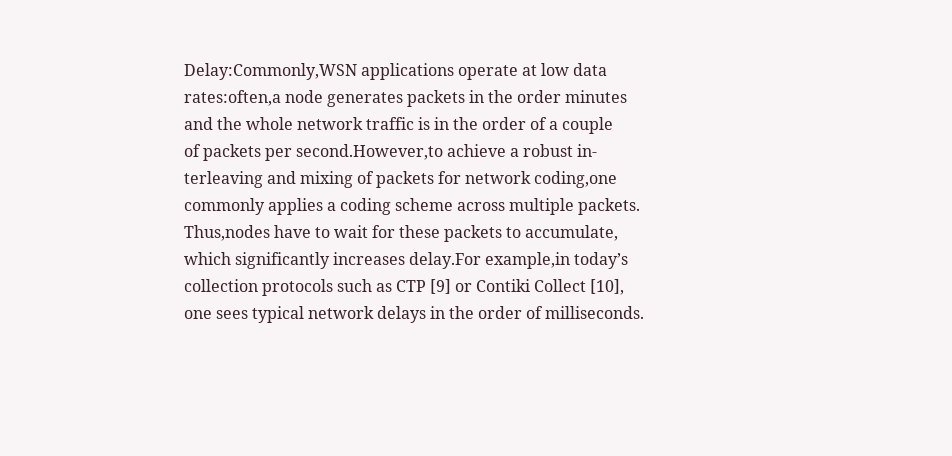Delay:Commonly,WSN applications operate at low data
rates:often,a node generates packets in the order minutes
and the whole network traffic is in the order of a couple
of packets per second.However,to achieve a robust in-
terleaving and mixing of packets for network coding,one
commonly applies a coding scheme across multiple packets.
Thus,nodes have to wait for these packets to accumulate,
which significantly increases delay.For example,in today’s
collection protocols such as CTP [9] or Contiki Collect [10],
one sees typical network delays in the order of milliseconds.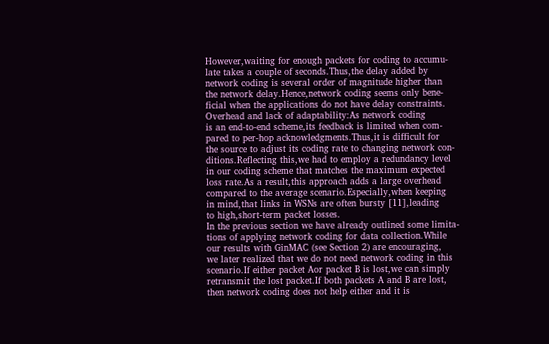However,waiting for enough packets for coding to accumu-
late takes a couple of seconds.Thus,the delay added by
network coding is several order of magnitude higher than
the network delay.Hence,network coding seems only bene-
ficial when the applications do not have delay constraints.
Overhead and lack of adaptability:As network coding
is an end-to-end scheme,its feedback is limited when com-
pared to per-hop acknowledgments.Thus,it is difficult for
the source to adjust its coding rate to changing network con-
ditions.Reflecting this,we had to employ a redundancy level
in our coding scheme that matches the maximum expected
loss rate.As a result,this approach adds a large overhead
compared to the average scenario.Especially,when keeping
in mind,that links in WSNs are often bursty [11],leading
to high,short-term packet losses.
In the previous section we have already outlined some limita-
tions of applying network coding for data collection.While
our results with GinMAC (see Section 2) are encouraging,
we later realized that we do not need network coding in this
scenario.If either packet Aor packet B is lost,we can simply
retransmit the lost packet.If both packets A and B are lost,
then network coding does not help either and it is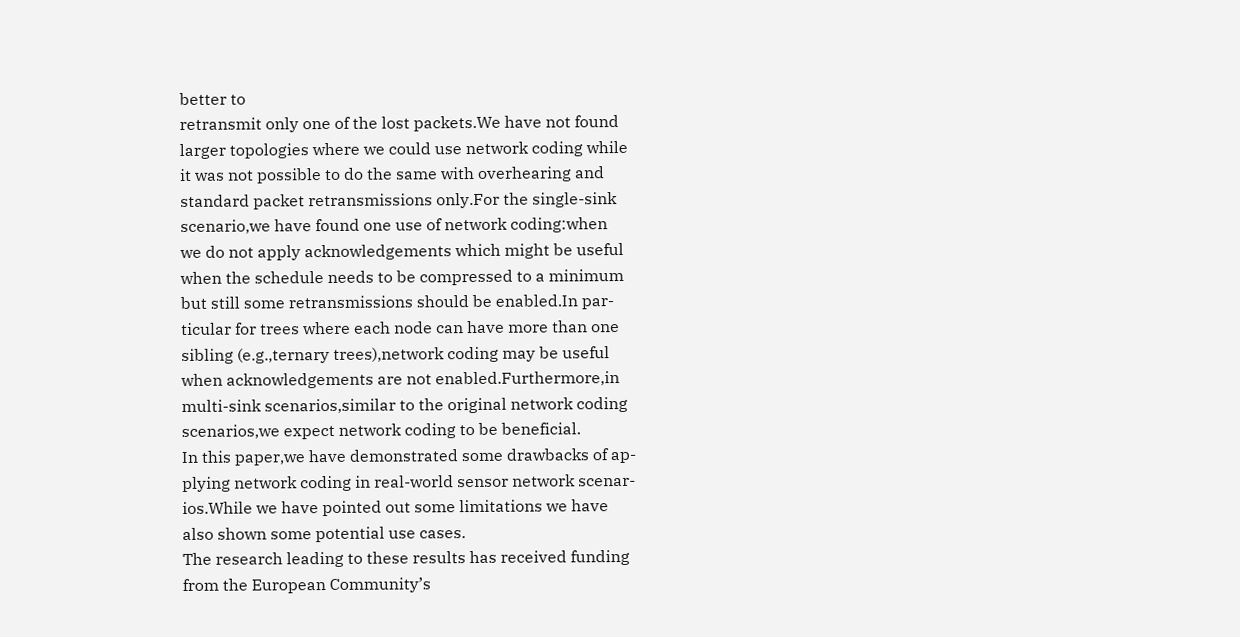better to
retransmit only one of the lost packets.We have not found
larger topologies where we could use network coding while
it was not possible to do the same with overhearing and
standard packet retransmissions only.For the single-sink
scenario,we have found one use of network coding:when
we do not apply acknowledgements which might be useful
when the schedule needs to be compressed to a minimum
but still some retransmissions should be enabled.In par-
ticular for trees where each node can have more than one
sibling (e.g.,ternary trees),network coding may be useful
when acknowledgements are not enabled.Furthermore,in
multi-sink scenarios,similar to the original network coding
scenarios,we expect network coding to be beneficial.
In this paper,we have demonstrated some drawbacks of ap-
plying network coding in real-world sensor network scenar-
ios.While we have pointed out some limitations we have
also shown some potential use cases.
The research leading to these results has received funding
from the European Community’s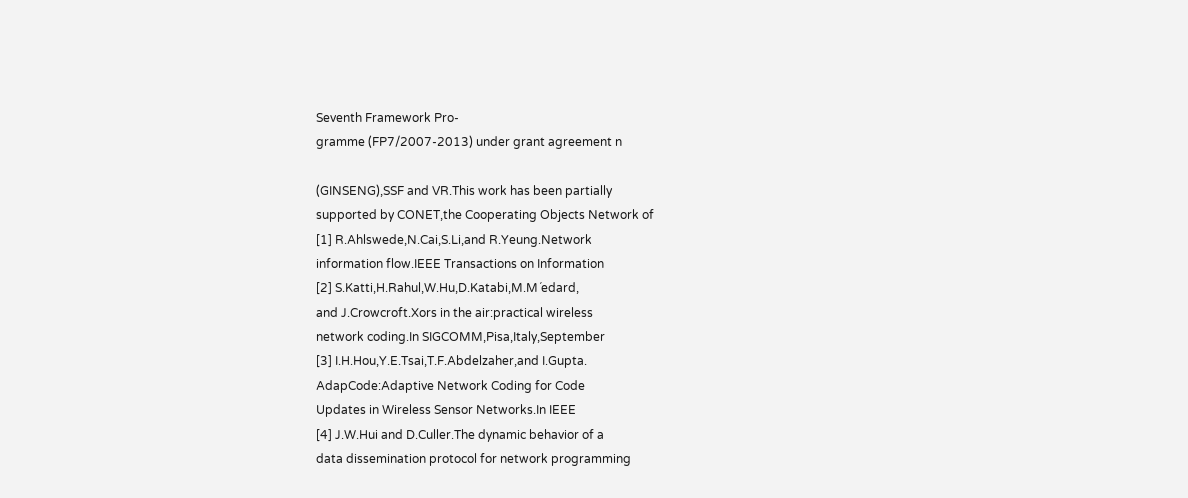Seventh Framework Pro-
gramme (FP7/2007-2013) under grant agreement n

(GINSENG),SSF and VR.This work has been partially
supported by CONET,the Cooperating Objects Network of
[1] R.Ahlswede,N.Cai,S.Li,and R.Yeung.Network
information flow.IEEE Transactions on Information
[2] S.Katti,H.Rahul,W.Hu,D.Katabi,M.M´edard,
and J.Crowcroft.Xors in the air:practical wireless
network coding.In SIGCOMM,Pisa,Italy,September
[3] I.H.Hou,Y.E.Tsai,T.F.Abdelzaher,and I.Gupta.
AdapCode:Adaptive Network Coding for Code
Updates in Wireless Sensor Networks.In IEEE
[4] J.W.Hui and D.Culler.The dynamic behavior of a
data dissemination protocol for network programming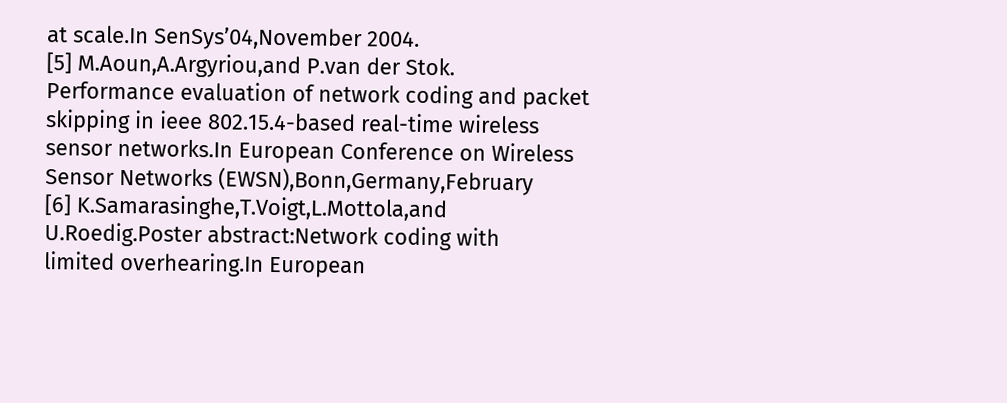at scale.In SenSys’04,November 2004.
[5] M.Aoun,A.Argyriou,and P.van der Stok.
Performance evaluation of network coding and packet
skipping in ieee 802.15.4-based real-time wireless
sensor networks.In European Conference on Wireless
Sensor Networks (EWSN),Bonn,Germany,February
[6] K.Samarasinghe,T.Voigt,L.Mottola,and
U.Roedig.Poster abstract:Network coding with
limited overhearing.In European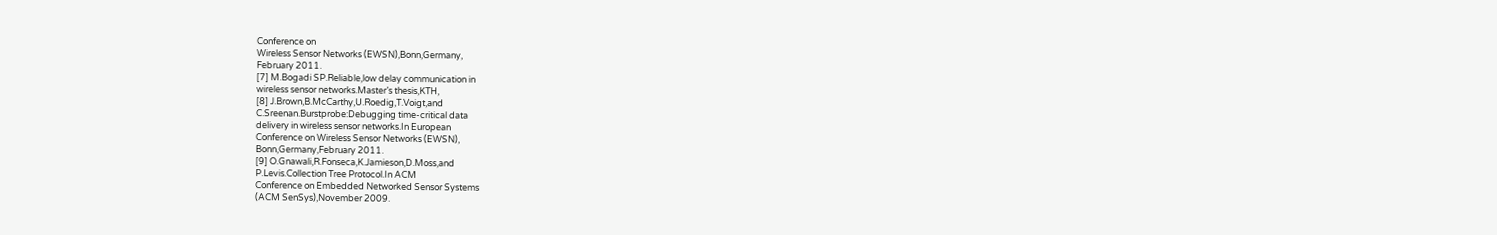Conference on
Wireless Sensor Networks (EWSN),Bonn,Germany,
February 2011.
[7] M.Bogadi SP.Reliable,low delay communication in
wireless sensor networks.Master’s thesis,KTH,
[8] J.Brown,B.McCarthy,U.Roedig,T.Voigt,and
C.Sreenan.Burstprobe:Debugging time-critical data
delivery in wireless sensor networks.In European
Conference on Wireless Sensor Networks (EWSN),
Bonn,Germany,February 2011.
[9] O.Gnawali,R.Fonseca,K.Jamieson,D.Moss,and
P.Levis.Collection Tree Protocol.In ACM
Conference on Embedded Networked Sensor Systems
(ACM SenSys),November 2009.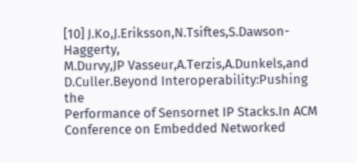[10] J.Ko,J.Eriksson,N.Tsiftes,S.Dawson-Haggerty,
M.Durvy,JP Vasseur,A.Terzis,A.Dunkels,and
D.Culler.Beyond Interoperability:Pushing the
Performance of Sensornet IP Stacks.In ACM
Conference on Embedded Networked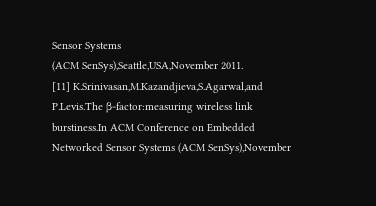Sensor Systems
(ACM SenSys),Seattle,USA,November 2011.
[11] K.Srinivasan,M.Kazandjieva,S.Agarwal,and
P.Levis.The β-factor:measuring wireless link
burstiness.In ACM Conference on Embedded
Networked Sensor Systems (ACM SenSys),November